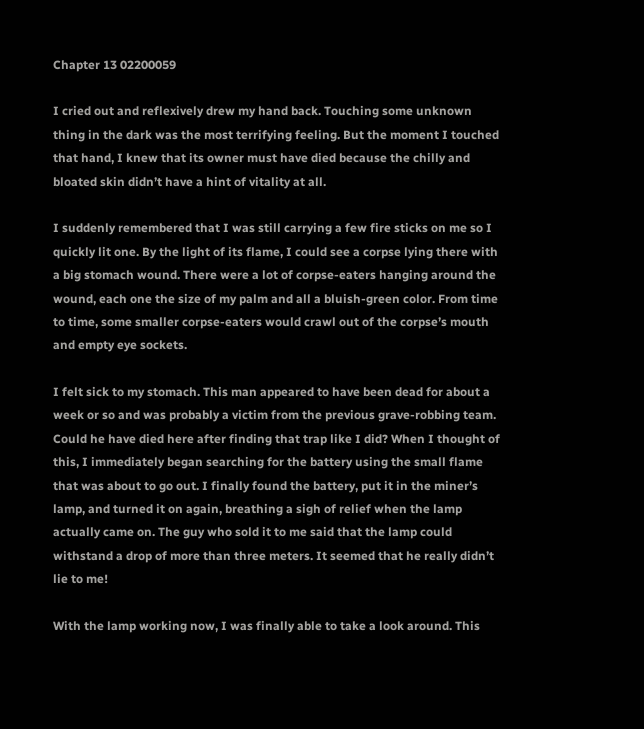Chapter 13 02200059

I cried out and reflexively drew my hand back. Touching some unknown thing in the dark was the most terrifying feeling. But the moment I touched that hand, I knew that its owner must have died because the chilly and bloated skin didn’t have a hint of vitality at all.

I suddenly remembered that I was still carrying a few fire sticks on me so I quickly lit one. By the light of its flame, I could see a corpse lying there with a big stomach wound. There were a lot of corpse-eaters hanging around the wound, each one the size of my palm and all a bluish-green color. From time to time, some smaller corpse-eaters would crawl out of the corpse’s mouth and empty eye sockets.

I felt sick to my stomach. This man appeared to have been dead for about a week or so and was probably a victim from the previous grave-robbing team. Could he have died here after finding that trap like I did? When I thought of this, I immediately began searching for the battery using the small flame that was about to go out. I finally found the battery, put it in the miner’s lamp, and turned it on again, breathing a sigh of relief when the lamp actually came on. The guy who sold it to me said that the lamp could withstand a drop of more than three meters. It seemed that he really didn’t lie to me!

With the lamp working now, I was finally able to take a look around. This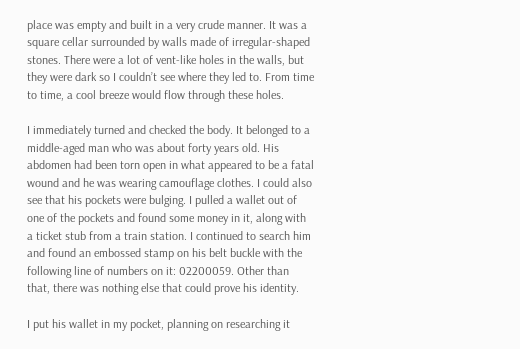place was empty and built in a very crude manner. It was a square cellar surrounded by walls made of irregular-shaped stones. There were a lot of vent-like holes in the walls, but they were dark so I couldn’t see where they led to. From time to time, a cool breeze would flow through these holes.

I immediately turned and checked the body. It belonged to a middle-aged man who was about forty years old. His abdomen had been torn open in what appeared to be a fatal wound and he was wearing camouflage clothes. I could also see that his pockets were bulging. I pulled a wallet out of one of the pockets and found some money in it, along with a ticket stub from a train station. I continued to search him and found an embossed stamp on his belt buckle with the following line of numbers on it: 02200059. Other than that, there was nothing else that could prove his identity.

I put his wallet in my pocket, planning on researching it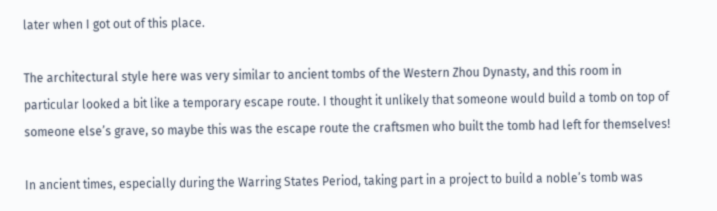later when I got out of this place.

The architectural style here was very similar to ancient tombs of the Western Zhou Dynasty, and this room in particular looked a bit like a temporary escape route. I thought it unlikely that someone would build a tomb on top of someone else’s grave, so maybe this was the escape route the craftsmen who built the tomb had left for themselves!

In ancient times, especially during the Warring States Period, taking part in a project to build a noble’s tomb was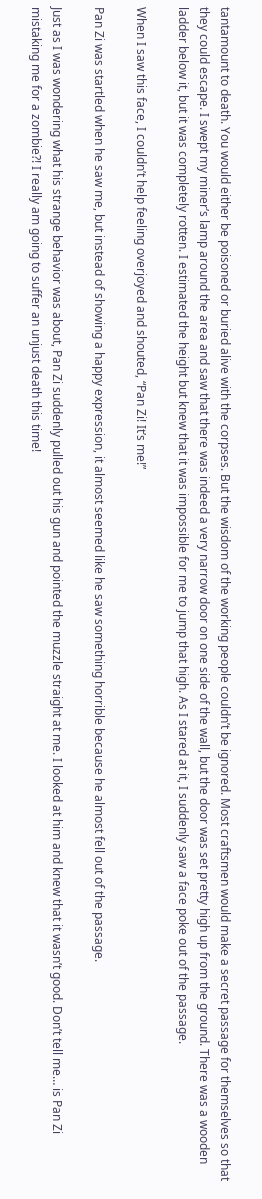tantamount to death. You would either be poisoned or buried alive with the corpses. But the wisdom of the working people couldn’t be ignored. Most craftsmen would make a secret passage for themselves so that they could escape. I swept my miner’s lamp around the area and saw that there was indeed a very narrow door on one side of the wall, but the door was set pretty high up from the ground. There was a wooden ladder below it, but it was completely rotten. I estimated the height but knew that it was impossible for me to jump that high. As I stared at it, I suddenly saw a face poke out of the passage.

When I saw this face, I couldn’t help feeling overjoyed and shouted, “Pan Zi! It’s me!”

Pan Zi was startled when he saw me, but instead of showing a happy expression, it almost seemed like he saw something horrible because he almost fell out of the passage.

Just as I was wondering what his strange behavior was about, Pan Zi suddenly pulled out his gun and pointed the muzzle straight at me. I looked at him and knew that it wasn’t good. Don’t tell me… is Pan Zi mistaking me for a zombie?! I really am going to suffer an unjust death this time!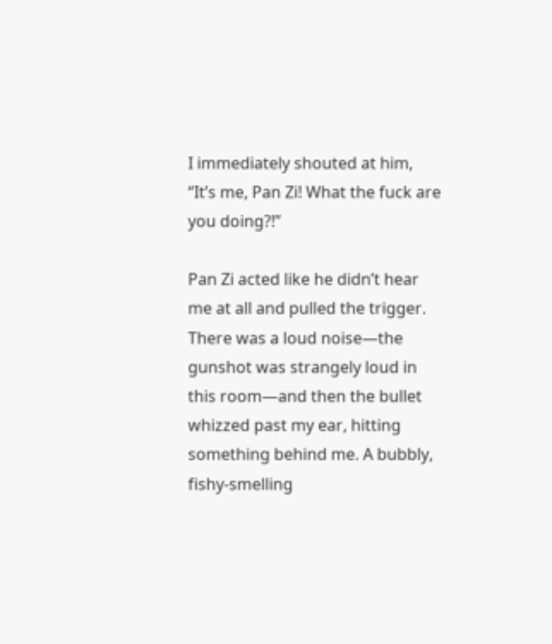I immediately shouted at him, “It’s me, Pan Zi! What the fuck are you doing?!”

Pan Zi acted like he didn’t hear me at all and pulled the trigger. There was a loud noise—the gunshot was strangely loud in this room—and then the bullet whizzed past my ear, hitting something behind me. A bubbly, fishy-smelling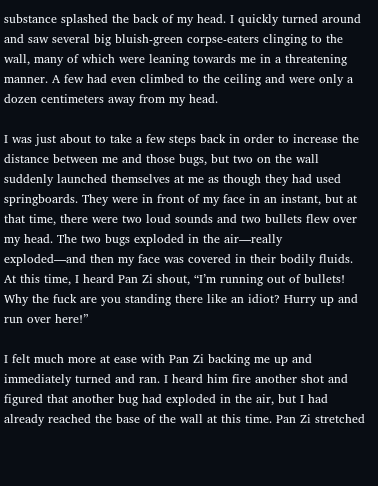substance splashed the back of my head. I quickly turned around and saw several big bluish-green corpse-eaters clinging to the wall, many of which were leaning towards me in a threatening manner. A few had even climbed to the ceiling and were only a dozen centimeters away from my head.

I was just about to take a few steps back in order to increase the distance between me and those bugs, but two on the wall suddenly launched themselves at me as though they had used springboards. They were in front of my face in an instant, but at that time, there were two loud sounds and two bullets flew over my head. The two bugs exploded in the air—really exploded—and then my face was covered in their bodily fluids. At this time, I heard Pan Zi shout, “I’m running out of bullets! Why the fuck are you standing there like an idiot? Hurry up and run over here!”

I felt much more at ease with Pan Zi backing me up and immediately turned and ran. I heard him fire another shot and figured that another bug had exploded in the air, but I had already reached the base of the wall at this time. Pan Zi stretched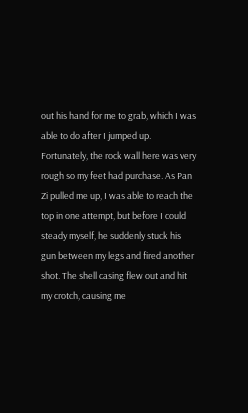out his hand for me to grab, which I was able to do after I jumped up. Fortunately, the rock wall here was very rough so my feet had purchase. As Pan Zi pulled me up, I was able to reach the top in one attempt, but before I could steady myself, he suddenly stuck his gun between my legs and fired another shot. The shell casing flew out and hit my crotch, causing me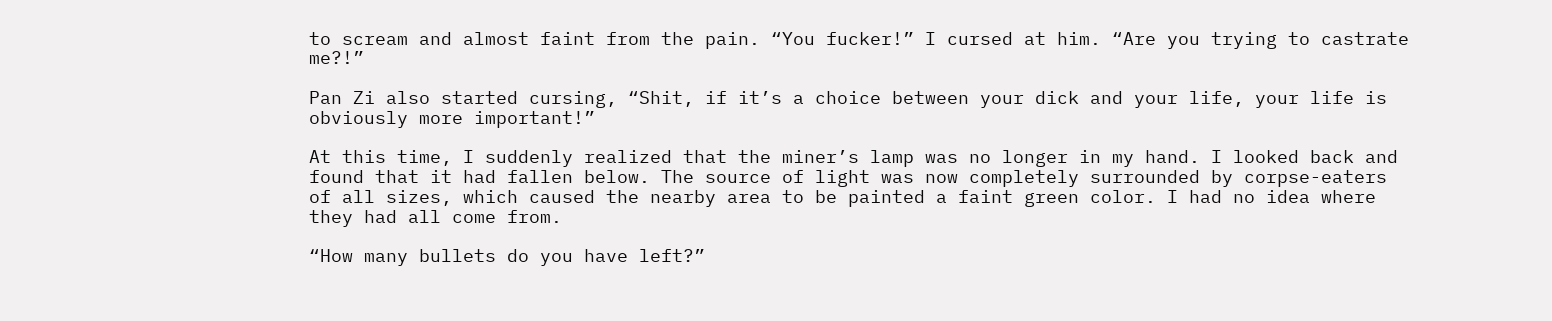to scream and almost faint from the pain. “You fucker!” I cursed at him. “Are you trying to castrate me?!”

Pan Zi also started cursing, “Shit, if it’s a choice between your dick and your life, your life is obviously more important!”

At this time, I suddenly realized that the miner’s lamp was no longer in my hand. I looked back and found that it had fallen below. The source of light was now completely surrounded by corpse-eaters of all sizes, which caused the nearby area to be painted a faint green color. I had no idea where they had all come from.

“How many bullets do you have left?”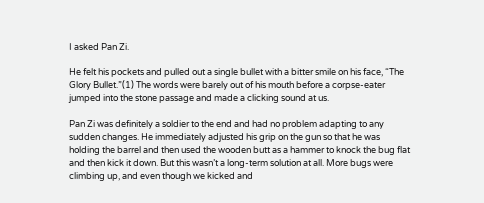I asked Pan Zi.

He felt his pockets and pulled out a single bullet with a bitter smile on his face, “The Glory Bullet.”(1) The words were barely out of his mouth before a corpse-eater jumped into the stone passage and made a clicking sound at us.

Pan Zi was definitely a soldier to the end and had no problem adapting to any sudden changes. He immediately adjusted his grip on the gun so that he was holding the barrel and then used the wooden butt as a hammer to knock the bug flat and then kick it down. But this wasn’t a long-term solution at all. More bugs were climbing up, and even though we kicked and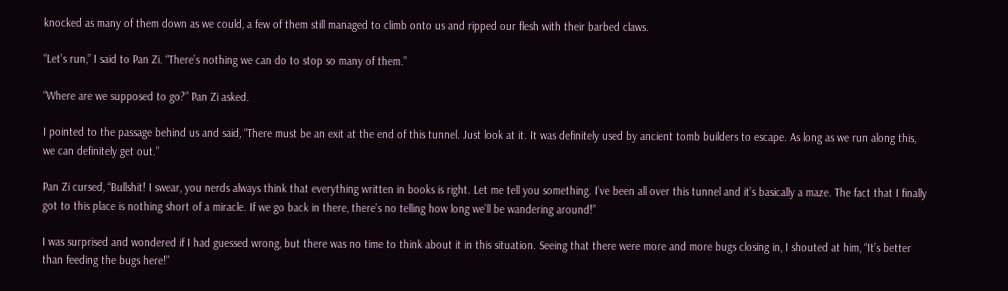knocked as many of them down as we could, a few of them still managed to climb onto us and ripped our flesh with their barbed claws.

“Let’s run,” I said to Pan Zi. “There’s nothing we can do to stop so many of them.”

“Where are we supposed to go?” Pan Zi asked.

I pointed to the passage behind us and said, “There must be an exit at the end of this tunnel. Just look at it. It was definitely used by ancient tomb builders to escape. As long as we run along this, we can definitely get out.”

Pan Zi cursed, “Bullshit! I swear, you nerds always think that everything written in books is right. Let me tell you something. I’ve been all over this tunnel and it’s basically a maze. The fact that I finally got to this place is nothing short of a miracle. If we go back in there, there’s no telling how long we’ll be wandering around!”

I was surprised and wondered if I had guessed wrong, but there was no time to think about it in this situation. Seeing that there were more and more bugs closing in, I shouted at him, “It’s better than feeding the bugs here!”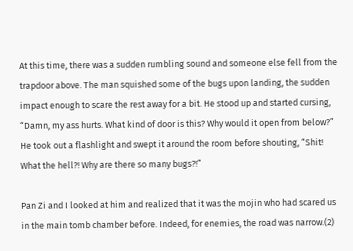At this time, there was a sudden rumbling sound and someone else fell from the trapdoor above. The man squished some of the bugs upon landing, the sudden impact enough to scare the rest away for a bit. He stood up and started cursing, “Damn, my ass hurts. What kind of door is this? Why would it open from below?” He took out a flashlight and swept it around the room before shouting, “Shit! What the hell?! Why are there so many bugs?!”

Pan Zi and I looked at him and realized that it was the mojin who had scared us in the main tomb chamber before. Indeed, for enemies, the road was narrow.(2)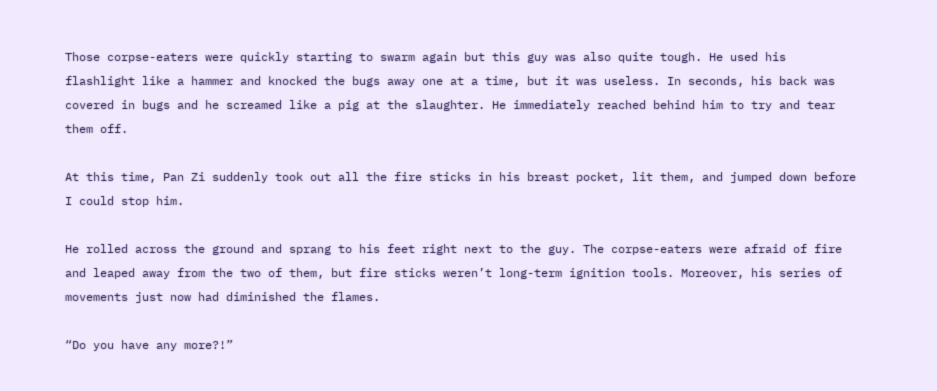Those corpse-eaters were quickly starting to swarm again but this guy was also quite tough. He used his flashlight like a hammer and knocked the bugs away one at a time, but it was useless. In seconds, his back was covered in bugs and he screamed like a pig at the slaughter. He immediately reached behind him to try and tear them off.

At this time, Pan Zi suddenly took out all the fire sticks in his breast pocket, lit them, and jumped down before I could stop him.

He rolled across the ground and sprang to his feet right next to the guy. The corpse-eaters were afraid of fire and leaped away from the two of them, but fire sticks weren’t long-term ignition tools. Moreover, his series of movements just now had diminished the flames.

“Do you have any more?!”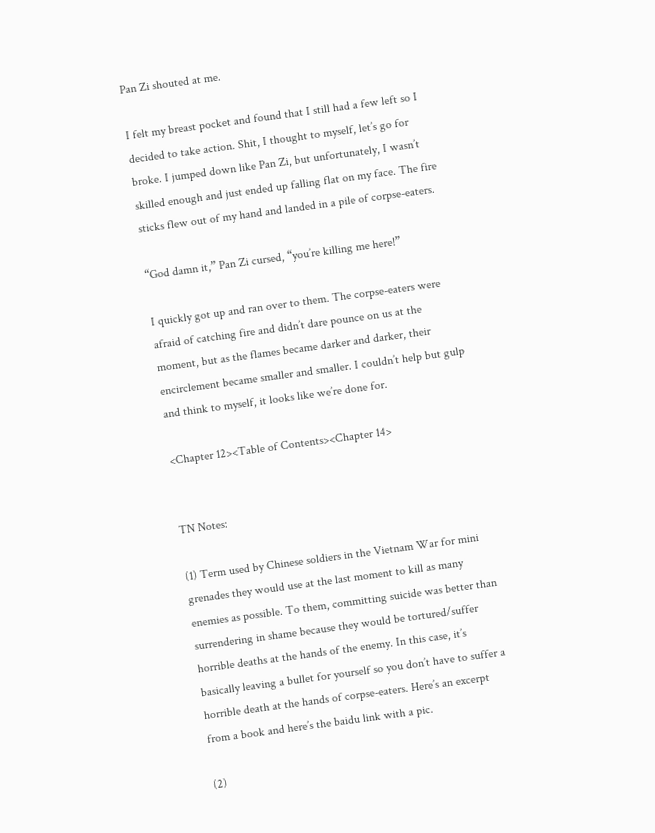Pan Zi shouted at me.

I felt my breast pocket and found that I still had a few left so I decided to take action. Shit, I thought to myself, let’s go for broke. I jumped down like Pan Zi, but unfortunately, I wasn’t skilled enough and just ended up falling flat on my face. The fire sticks flew out of my hand and landed in a pile of corpse-eaters.

“God damn it,” Pan Zi cursed, “you’re killing me here!”

I quickly got up and ran over to them. The corpse-eaters were afraid of catching fire and didn’t dare pounce on us at the moment, but as the flames became darker and darker, their encirclement became smaller and smaller. I couldn’t help but gulp and think to myself, it looks like we’re done for.

<Chapter 12><Table of Contents><Chapter 14>


TN Notes:

(1) Term used by Chinese soldiers in the Vietnam War for mini grenades they would use at the last moment to kill as many enemies as possible. To them, committing suicide was better than surrendering in shame because they would be tortured/suffer horrible deaths at the hands of the enemy. In this case, it’s basically leaving a bullet for yourself so you don’t have to suffer a horrible death at the hands of corpse-eaters. Here’s an excerpt from a book and here’s the baidu link with a pic.

(2)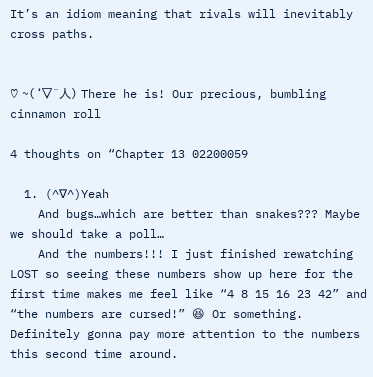It’s an idiom meaning that rivals will inevitably cross paths.


♡ ~(‘▽^人) There he is! Our precious, bumbling cinnamon roll

4 thoughts on “Chapter 13 02200059

  1. (^∇^)Yeah
    And bugs…which are better than snakes??? Maybe we should take a poll…
    And the numbers!!! I just finished rewatching LOST so seeing these numbers show up here for the first time makes me feel like “4 8 15 16 23 42” and “the numbers are cursed!” 😆 Or something. Definitely gonna pay more attention to the numbers this second time around.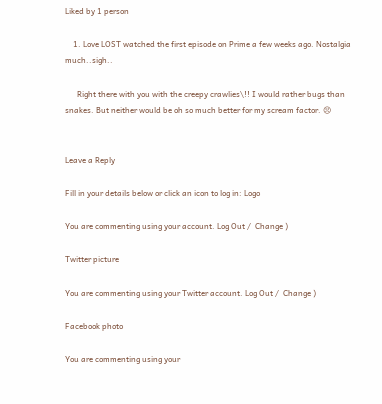Liked by 1 person

    1. Love LOST watched the first episode on Prime a few weeks ago. Nostalgia much..sigh..

      Right there with you with the creepy crawlies\!! I would rather bugs than snakes. But neither would be oh so much better for my scream factor. 😣


Leave a Reply

Fill in your details below or click an icon to log in: Logo

You are commenting using your account. Log Out /  Change )

Twitter picture

You are commenting using your Twitter account. Log Out /  Change )

Facebook photo

You are commenting using your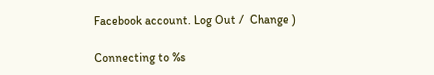Facebook account. Log Out /  Change )

Connecting to %s